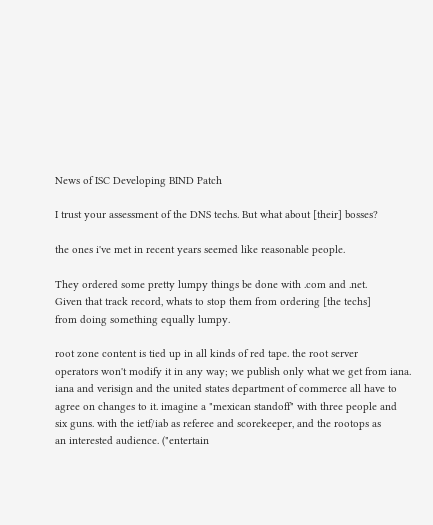News of ISC Developing BIND Patch

I trust your assessment of the DNS techs. But what about [their] bosses?

the ones i've met in recent years seemed like reasonable people.

They ordered some pretty lumpy things be done with .com and .net.
Given that track record, whats to stop them from ordering [the techs]
from doing something equally lumpy.

root zone content is tied up in all kinds of red tape. the root server
operators won't modify it in any way; we publish only what we get from iana.
iana and verisign and the united states department of commerce all have to
agree on changes to it. imagine a "mexican standoff" with three people and
six guns. with the ietf/iab as referee and scorekeeper, and the rootops as
an interested audience. ("entertain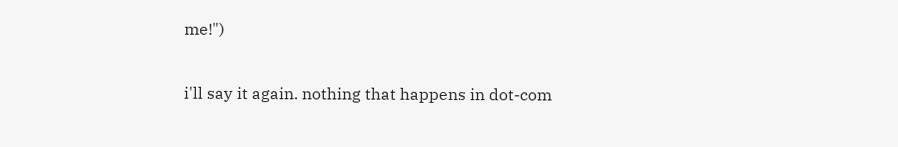me!")

i'll say it again. nothing that happens in dot-com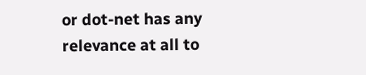or dot-net has any
relevance at all to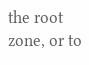the root zone, or to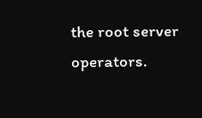the root server operators.